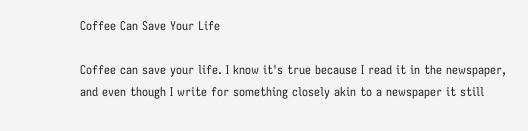Coffee Can Save Your Life

Coffee can save your life. I know it's true because I read it in the newspaper, and even though I write for something closely akin to a newspaper it still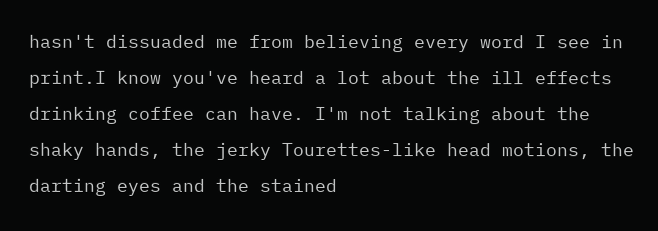hasn't dissuaded me from believing every word I see in print.I know you've heard a lot about the ill effects drinking coffee can have. I'm not talking about the shaky hands, the jerky Tourettes-like head motions, the darting eyes and the stained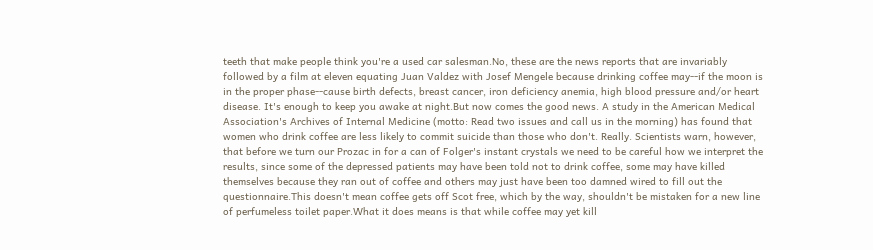teeth that make people think you're a used car salesman.No, these are the news reports that are invariably followed by a film at eleven equating Juan Valdez with Josef Mengele because drinking coffee may--if the moon is in the proper phase--cause birth defects, breast cancer, iron deficiency anemia, high blood pressure and/or heart disease. It's enough to keep you awake at night.But now comes the good news. A study in the American Medical Association's Archives of Internal Medicine (motto: Read two issues and call us in the morning) has found that women who drink coffee are less likely to commit suicide than those who don't. Really. Scientists warn, however, that before we turn our Prozac in for a can of Folger's instant crystals we need to be careful how we interpret the results, since some of the depressed patients may have been told not to drink coffee, some may have killed themselves because they ran out of coffee and others may just have been too damned wired to fill out the questionnaire.This doesn't mean coffee gets off Scot free, which by the way, shouldn't be mistaken for a new line of perfumeless toilet paper.What it does means is that while coffee may yet kill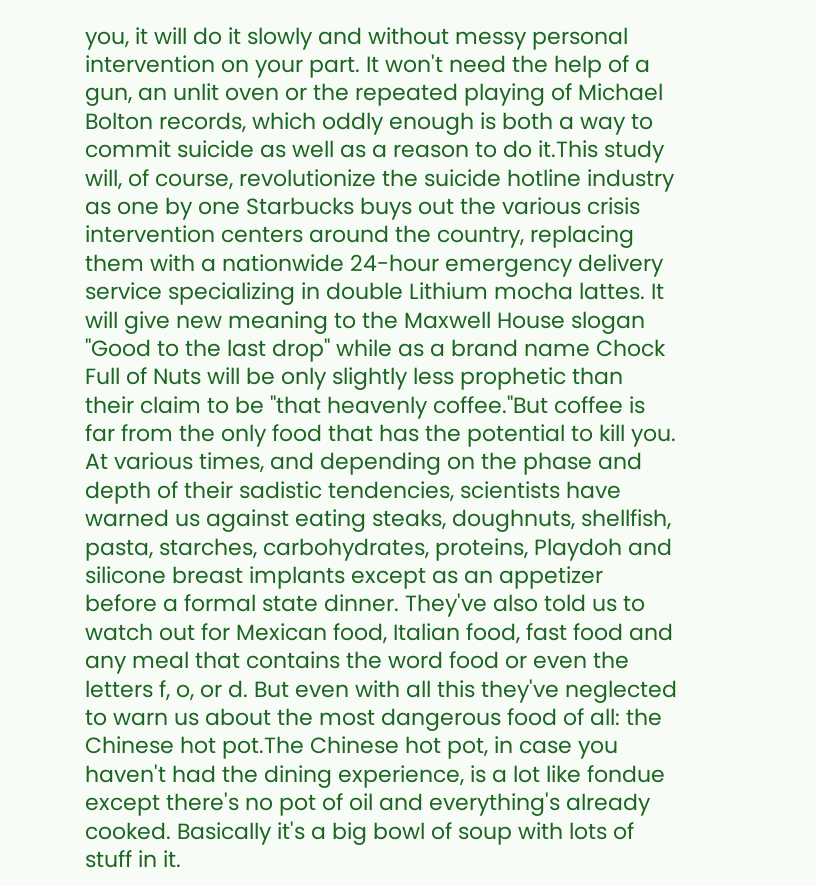you, it will do it slowly and without messy personal intervention on your part. It won't need the help of a gun, an unlit oven or the repeated playing of Michael Bolton records, which oddly enough is both a way to commit suicide as well as a reason to do it.This study will, of course, revolutionize the suicide hotline industry as one by one Starbucks buys out the various crisis intervention centers around the country, replacing them with a nationwide 24-hour emergency delivery service specializing in double Lithium mocha lattes. It will give new meaning to the Maxwell House slogan "Good to the last drop" while as a brand name Chock Full of Nuts will be only slightly less prophetic than their claim to be "that heavenly coffee."But coffee is far from the only food that has the potential to kill you. At various times, and depending on the phase and depth of their sadistic tendencies, scientists have warned us against eating steaks, doughnuts, shellfish, pasta, starches, carbohydrates, proteins, Playdoh and silicone breast implants except as an appetizer before a formal state dinner. They've also told us to watch out for Mexican food, Italian food, fast food and any meal that contains the word food or even the letters f, o, or d. But even with all this they've neglected to warn us about the most dangerous food of all: the Chinese hot pot.The Chinese hot pot, in case you haven't had the dining experience, is a lot like fondue except there's no pot of oil and everything's already cooked. Basically it's a big bowl of soup with lots of stuff in it.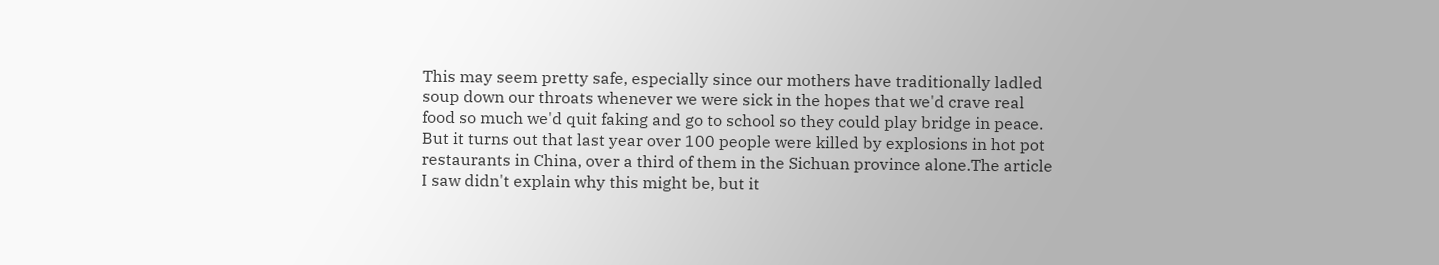This may seem pretty safe, especially since our mothers have traditionally ladled soup down our throats whenever we were sick in the hopes that we'd crave real food so much we'd quit faking and go to school so they could play bridge in peace. But it turns out that last year over 100 people were killed by explosions in hot pot restaurants in China, over a third of them in the Sichuan province alone.The article I saw didn't explain why this might be, but it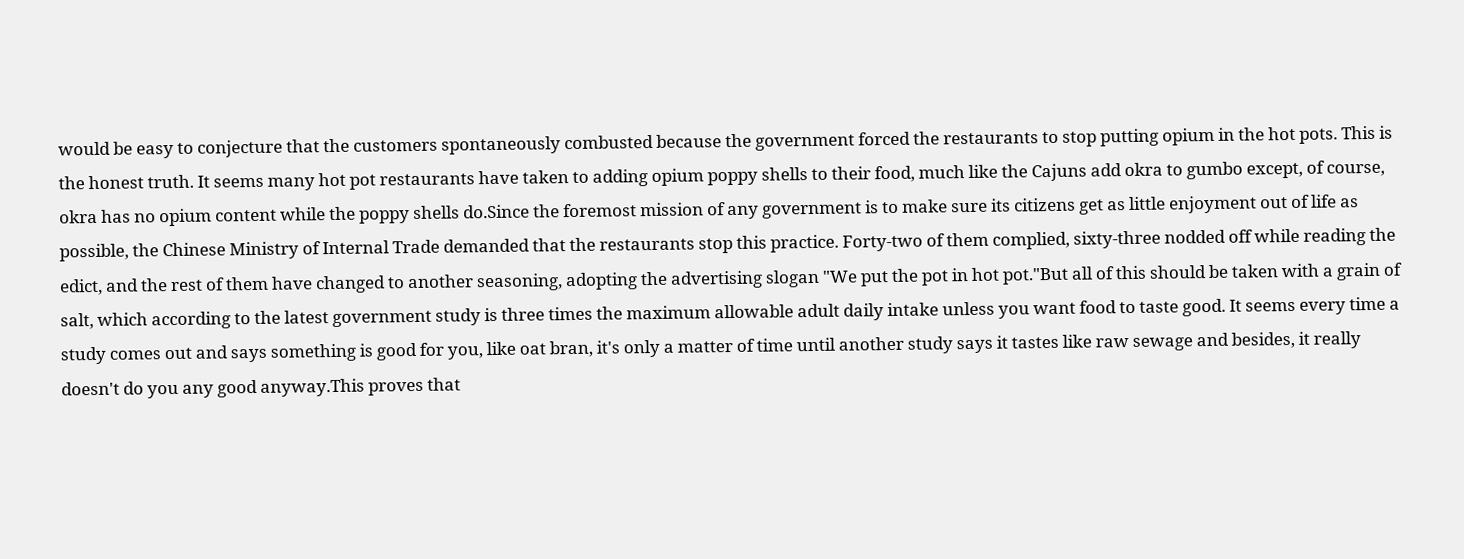would be easy to conjecture that the customers spontaneously combusted because the government forced the restaurants to stop putting opium in the hot pots. This is the honest truth. It seems many hot pot restaurants have taken to adding opium poppy shells to their food, much like the Cajuns add okra to gumbo except, of course, okra has no opium content while the poppy shells do.Since the foremost mission of any government is to make sure its citizens get as little enjoyment out of life as possible, the Chinese Ministry of Internal Trade demanded that the restaurants stop this practice. Forty-two of them complied, sixty-three nodded off while reading the edict, and the rest of them have changed to another seasoning, adopting the advertising slogan "We put the pot in hot pot."But all of this should be taken with a grain of salt, which according to the latest government study is three times the maximum allowable adult daily intake unless you want food to taste good. It seems every time a study comes out and says something is good for you, like oat bran, it's only a matter of time until another study says it tastes like raw sewage and besides, it really doesn't do you any good anyway.This proves that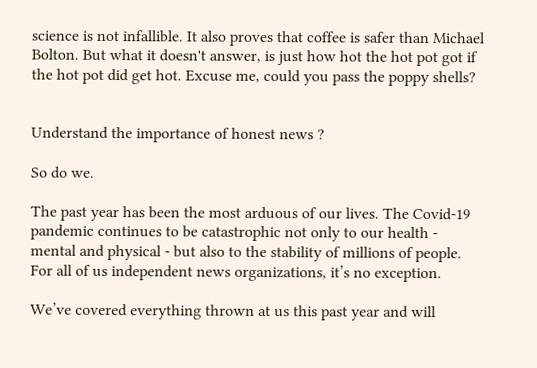science is not infallible. It also proves that coffee is safer than Michael Bolton. But what it doesn't answer, is just how hot the hot pot got if the hot pot did get hot. Excuse me, could you pass the poppy shells?


Understand the importance of honest news ?

So do we.

The past year has been the most arduous of our lives. The Covid-19 pandemic continues to be catastrophic not only to our health - mental and physical - but also to the stability of millions of people. For all of us independent news organizations, it’s no exception.

We’ve covered everything thrown at us this past year and will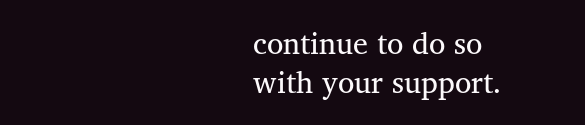continue to do so with your support.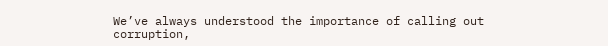We’ve always understood the importance of calling out corruption,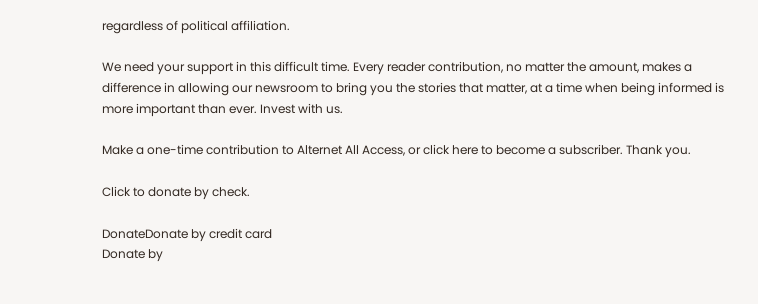regardless of political affiliation.

We need your support in this difficult time. Every reader contribution, no matter the amount, makes a difference in allowing our newsroom to bring you the stories that matter, at a time when being informed is more important than ever. Invest with us.

Make a one-time contribution to Alternet All Access, or click here to become a subscriber. Thank you.

Click to donate by check.

DonateDonate by credit card
Donate by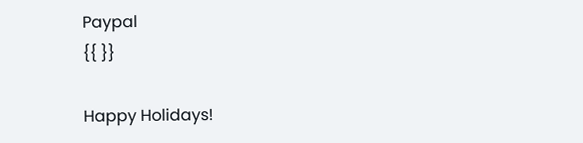Paypal
{{ }}

Happy Holidays!